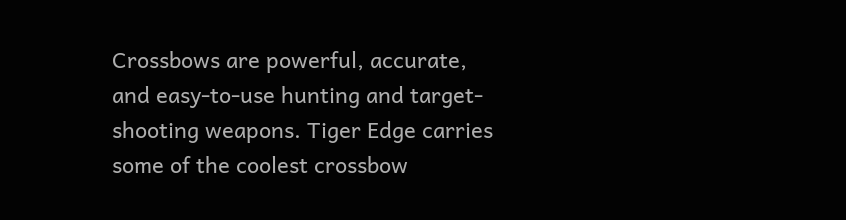Crossbows are powerful, accurate, and easy-to-use hunting and target-shooting weapons. Tiger Edge carries some of the coolest crossbow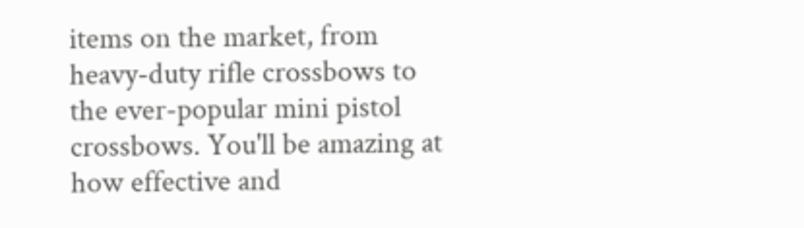items on the market, from heavy-duty rifle crossbows to the ever-popular mini pistol crossbows. You'll be amazing at how effective and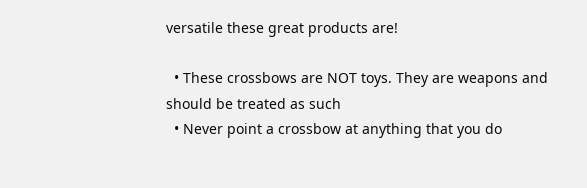versatile these great products are!

  • These crossbows are NOT toys. They are weapons and should be treated as such
  • Never point a crossbow at anything that you do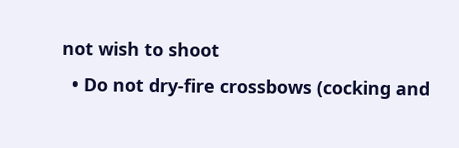not wish to shoot
  • Do not dry-fire crossbows (cocking and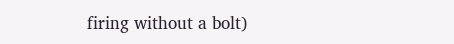firing without a bolt)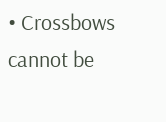• Crossbows cannot be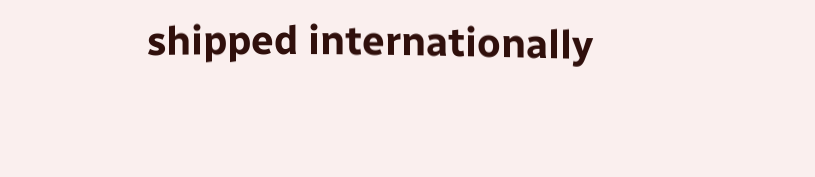shipped internationally